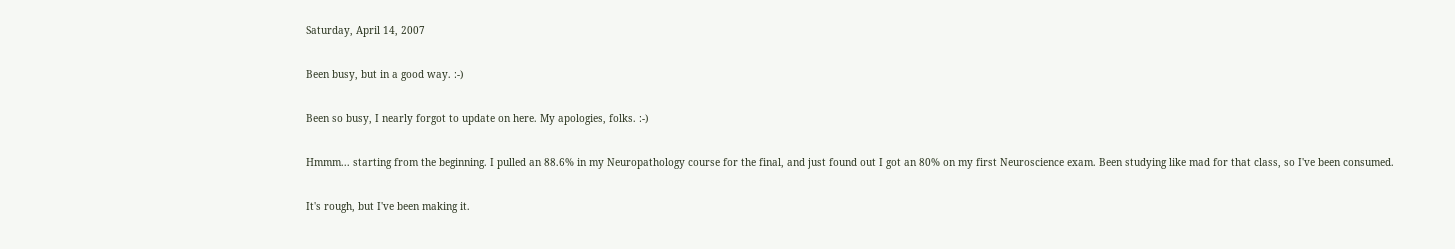Saturday, April 14, 2007

Been busy, but in a good way. :-)

Been so busy, I nearly forgot to update on here. My apologies, folks. :-)

Hmmm... starting from the beginning. I pulled an 88.6% in my Neuropathology course for the final, and just found out I got an 80% on my first Neuroscience exam. Been studying like mad for that class, so I've been consumed.

It's rough, but I've been making it.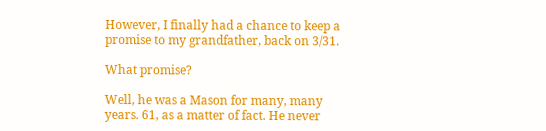However, I finally had a chance to keep a promise to my grandfather, back on 3/31.

What promise?

Well, he was a Mason for many, many years. 61, as a matter of fact. He never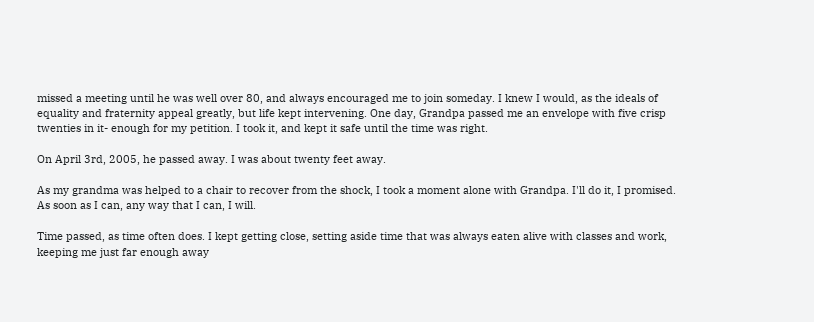missed a meeting until he was well over 80, and always encouraged me to join someday. I knew I would, as the ideals of equality and fraternity appeal greatly, but life kept intervening. One day, Grandpa passed me an envelope with five crisp twenties in it- enough for my petition. I took it, and kept it safe until the time was right.

On April 3rd, 2005, he passed away. I was about twenty feet away.

As my grandma was helped to a chair to recover from the shock, I took a moment alone with Grandpa. I'll do it, I promised. As soon as I can, any way that I can, I will.

Time passed, as time often does. I kept getting close, setting aside time that was always eaten alive with classes and work, keeping me just far enough away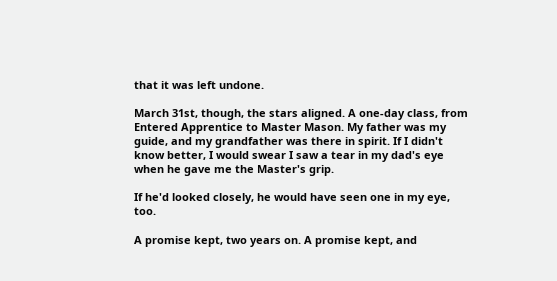that it was left undone.

March 31st, though, the stars aligned. A one-day class, from Entered Apprentice to Master Mason. My father was my guide, and my grandfather was there in spirit. If I didn't know better, I would swear I saw a tear in my dad's eye when he gave me the Master's grip.

If he'd looked closely, he would have seen one in my eye, too.

A promise kept, two years on. A promise kept, and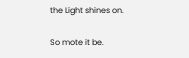the Light shines on.

So mote it be.